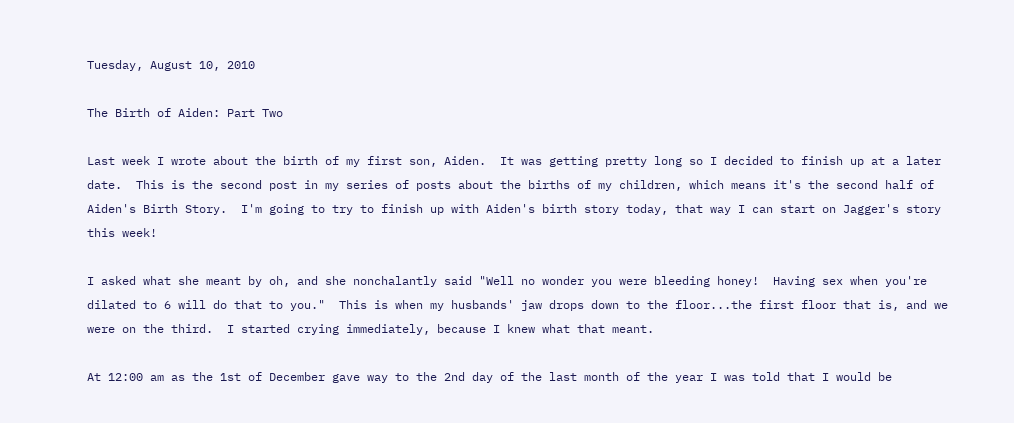Tuesday, August 10, 2010

The Birth of Aiden: Part Two

Last week I wrote about the birth of my first son, Aiden.  It was getting pretty long so I decided to finish up at a later date.  This is the second post in my series of posts about the births of my children, which means it's the second half of Aiden's Birth Story.  I'm going to try to finish up with Aiden's birth story today, that way I can start on Jagger's story this week!

I asked what she meant by oh, and she nonchalantly said "Well no wonder you were bleeding honey!  Having sex when you're dilated to 6 will do that to you."  This is when my husbands' jaw drops down to the floor...the first floor that is, and we were on the third.  I started crying immediately, because I knew what that meant.

At 12:00 am as the 1st of December gave way to the 2nd day of the last month of the year I was told that I would be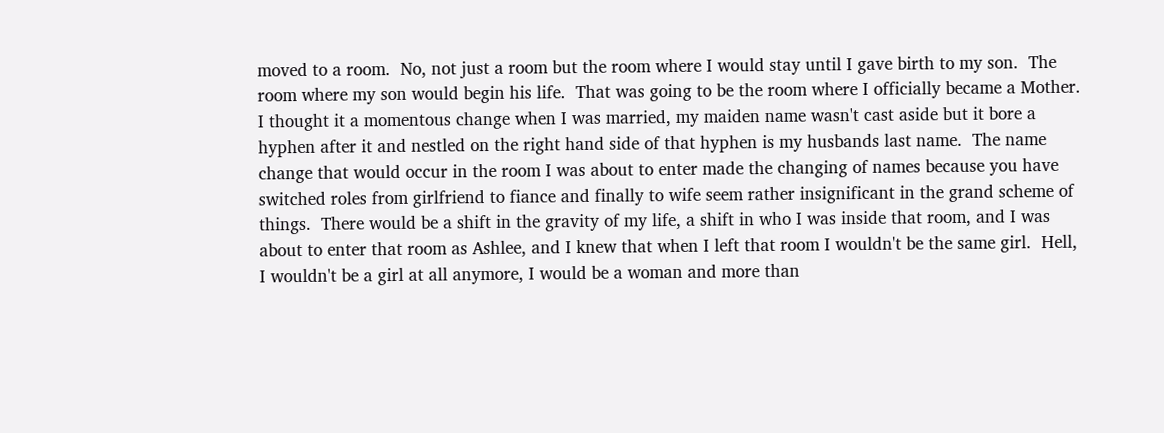moved to a room.  No, not just a room but the room where I would stay until I gave birth to my son.  The room where my son would begin his life.  That was going to be the room where I officially became a Mother.  I thought it a momentous change when I was married, my maiden name wasn't cast aside but it bore a hyphen after it and nestled on the right hand side of that hyphen is my husbands last name.  The name change that would occur in the room I was about to enter made the changing of names because you have switched roles from girlfriend to fiance and finally to wife seem rather insignificant in the grand scheme of things.  There would be a shift in the gravity of my life, a shift in who I was inside that room, and I was about to enter that room as Ashlee, and I knew that when I left that room I wouldn't be the same girl.  Hell, I wouldn't be a girl at all anymore, I would be a woman and more than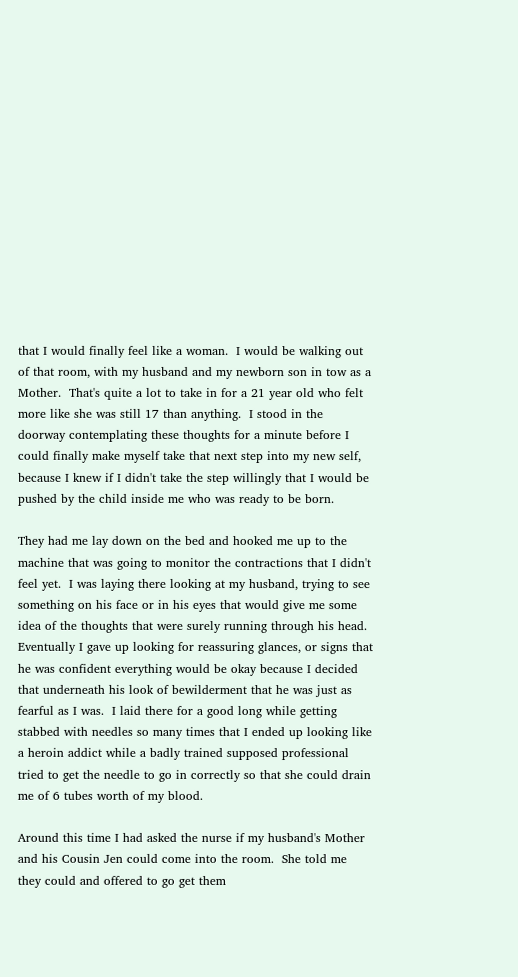that I would finally feel like a woman.  I would be walking out of that room, with my husband and my newborn son in tow as a Mother.  That's quite a lot to take in for a 21 year old who felt more like she was still 17 than anything.  I stood in the doorway contemplating these thoughts for a minute before I could finally make myself take that next step into my new self, because I knew if I didn't take the step willingly that I would be pushed by the child inside me who was ready to be born.

They had me lay down on the bed and hooked me up to the machine that was going to monitor the contractions that I didn't feel yet.  I was laying there looking at my husband, trying to see something on his face or in his eyes that would give me some idea of the thoughts that were surely running through his head.  Eventually I gave up looking for reassuring glances, or signs that he was confident everything would be okay because I decided that underneath his look of bewilderment that he was just as fearful as I was.  I laid there for a good long while getting stabbed with needles so many times that I ended up looking like a heroin addict while a badly trained supposed professional tried to get the needle to go in correctly so that she could drain me of 6 tubes worth of my blood.

Around this time I had asked the nurse if my husband's Mother and his Cousin Jen could come into the room.  She told me they could and offered to go get them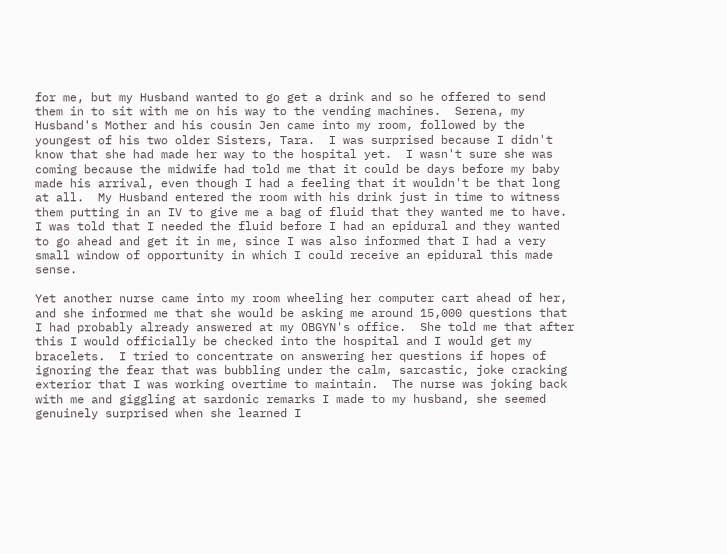for me, but my Husband wanted to go get a drink and so he offered to send them in to sit with me on his way to the vending machines.  Serena, my Husband's Mother and his cousin Jen came into my room, followed by the youngest of his two older Sisters, Tara.  I was surprised because I didn't know that she had made her way to the hospital yet.  I wasn't sure she was coming because the midwife had told me that it could be days before my baby made his arrival, even though I had a feeling that it wouldn't be that long at all.  My Husband entered the room with his drink just in time to witness them putting in an IV to give me a bag of fluid that they wanted me to have.  I was told that I needed the fluid before I had an epidural and they wanted to go ahead and get it in me, since I was also informed that I had a very small window of opportunity in which I could receive an epidural this made sense.

Yet another nurse came into my room wheeling her computer cart ahead of her, and she informed me that she would be asking me around 15,000 questions that I had probably already answered at my OBGYN's office.  She told me that after this I would officially be checked into the hospital and I would get my bracelets.  I tried to concentrate on answering her questions if hopes of ignoring the fear that was bubbling under the calm, sarcastic, joke cracking exterior that I was working overtime to maintain.  The nurse was joking back with me and giggling at sardonic remarks I made to my husband, she seemed genuinely surprised when she learned I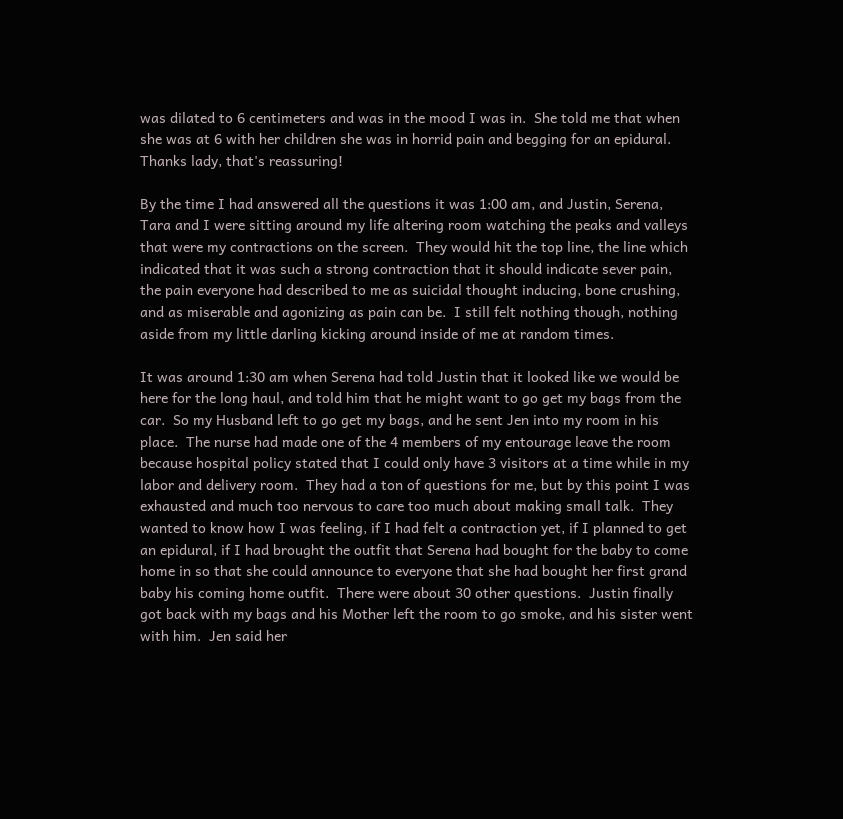was dilated to 6 centimeters and was in the mood I was in.  She told me that when she was at 6 with her children she was in horrid pain and begging for an epidural.  Thanks lady, that's reassuring!

By the time I had answered all the questions it was 1:00 am, and Justin, Serena, Tara and I were sitting around my life altering room watching the peaks and valleys that were my contractions on the screen.  They would hit the top line, the line which indicated that it was such a strong contraction that it should indicate sever pain, the pain everyone had described to me as suicidal thought inducing, bone crushing, and as miserable and agonizing as pain can be.  I still felt nothing though, nothing aside from my little darling kicking around inside of me at random times.

It was around 1:30 am when Serena had told Justin that it looked like we would be here for the long haul, and told him that he might want to go get my bags from the car.  So my Husband left to go get my bags, and he sent Jen into my room in his place.  The nurse had made one of the 4 members of my entourage leave the room because hospital policy stated that I could only have 3 visitors at a time while in my labor and delivery room.  They had a ton of questions for me, but by this point I was exhausted and much too nervous to care too much about making small talk.  They wanted to know how I was feeling, if I had felt a contraction yet, if I planned to get an epidural, if I had brought the outfit that Serena had bought for the baby to come home in so that she could announce to everyone that she had bought her first grand baby his coming home outfit.  There were about 30 other questions.  Justin finally got back with my bags and his Mother left the room to go smoke, and his sister went with him.  Jen said her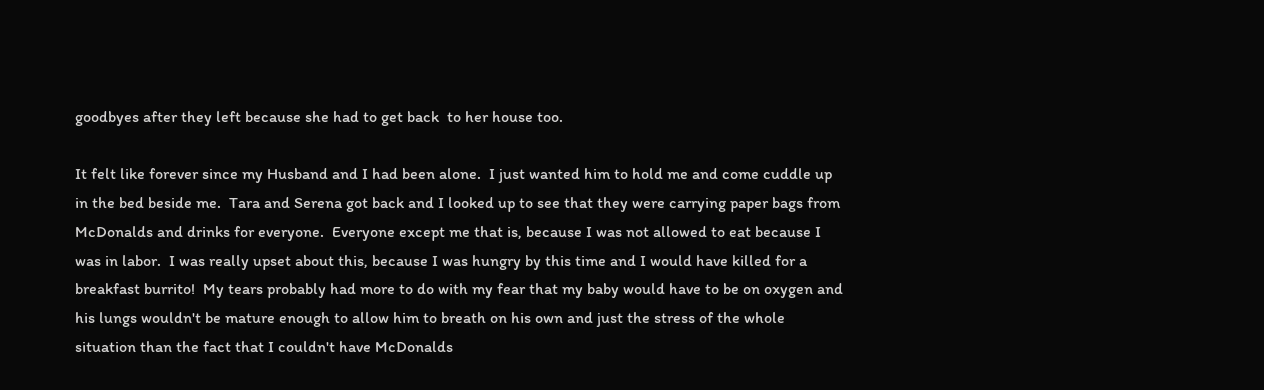goodbyes after they left because she had to get back  to her house too.

It felt like forever since my Husband and I had been alone.  I just wanted him to hold me and come cuddle up in the bed beside me.  Tara and Serena got back and I looked up to see that they were carrying paper bags from McDonalds and drinks for everyone.  Everyone except me that is, because I was not allowed to eat because I was in labor.  I was really upset about this, because I was hungry by this time and I would have killed for a breakfast burrito!  My tears probably had more to do with my fear that my baby would have to be on oxygen and his lungs wouldn't be mature enough to allow him to breath on his own and just the stress of the whole situation than the fact that I couldn't have McDonalds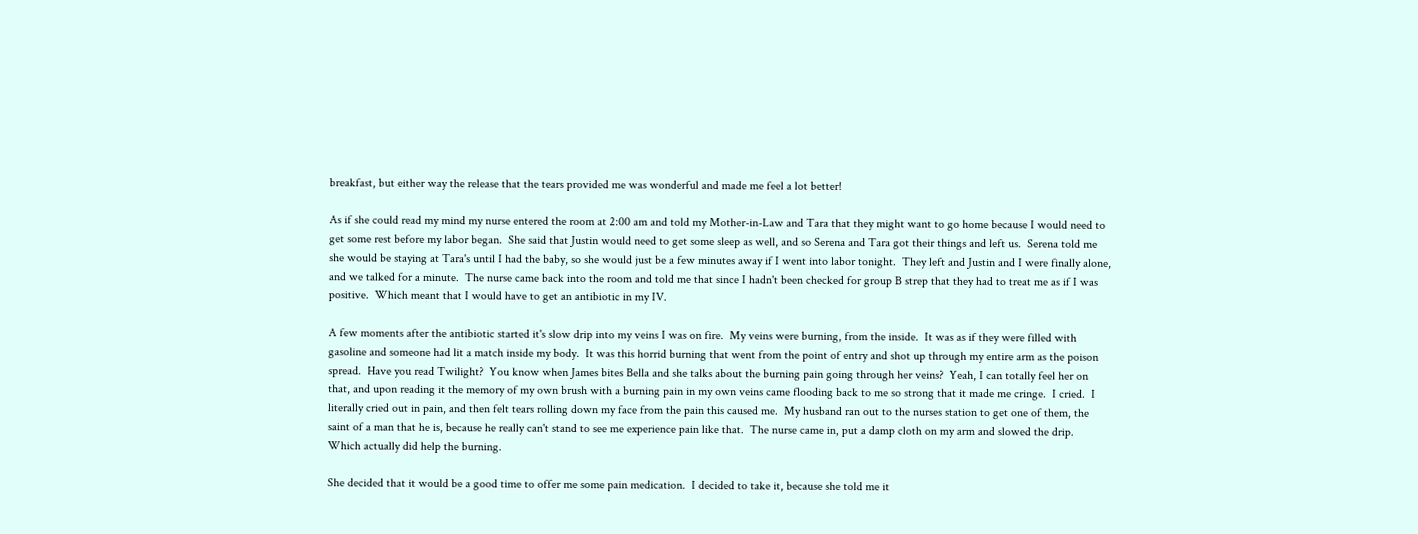breakfast, but either way the release that the tears provided me was wonderful and made me feel a lot better!

As if she could read my mind my nurse entered the room at 2:00 am and told my Mother-in-Law and Tara that they might want to go home because I would need to get some rest before my labor began.  She said that Justin would need to get some sleep as well, and so Serena and Tara got their things and left us.  Serena told me she would be staying at Tara's until I had the baby, so she would just be a few minutes away if I went into labor tonight.  They left and Justin and I were finally alone, and we talked for a minute.  The nurse came back into the room and told me that since I hadn't been checked for group B strep that they had to treat me as if I was positive.  Which meant that I would have to get an antibiotic in my IV.

A few moments after the antibiotic started it's slow drip into my veins I was on fire.  My veins were burning, from the inside.  It was as if they were filled with gasoline and someone had lit a match inside my body.  It was this horrid burning that went from the point of entry and shot up through my entire arm as the poison spread.  Have you read Twilight?  You know when James bites Bella and she talks about the burning pain going through her veins?  Yeah, I can totally feel her on that, and upon reading it the memory of my own brush with a burning pain in my own veins came flooding back to me so strong that it made me cringe.  I cried.  I literally cried out in pain, and then felt tears rolling down my face from the pain this caused me.  My husband ran out to the nurses station to get one of them, the saint of a man that he is, because he really can't stand to see me experience pain like that.  The nurse came in, put a damp cloth on my arm and slowed the drip.  Which actually did help the burning.

She decided that it would be a good time to offer me some pain medication.  I decided to take it, because she told me it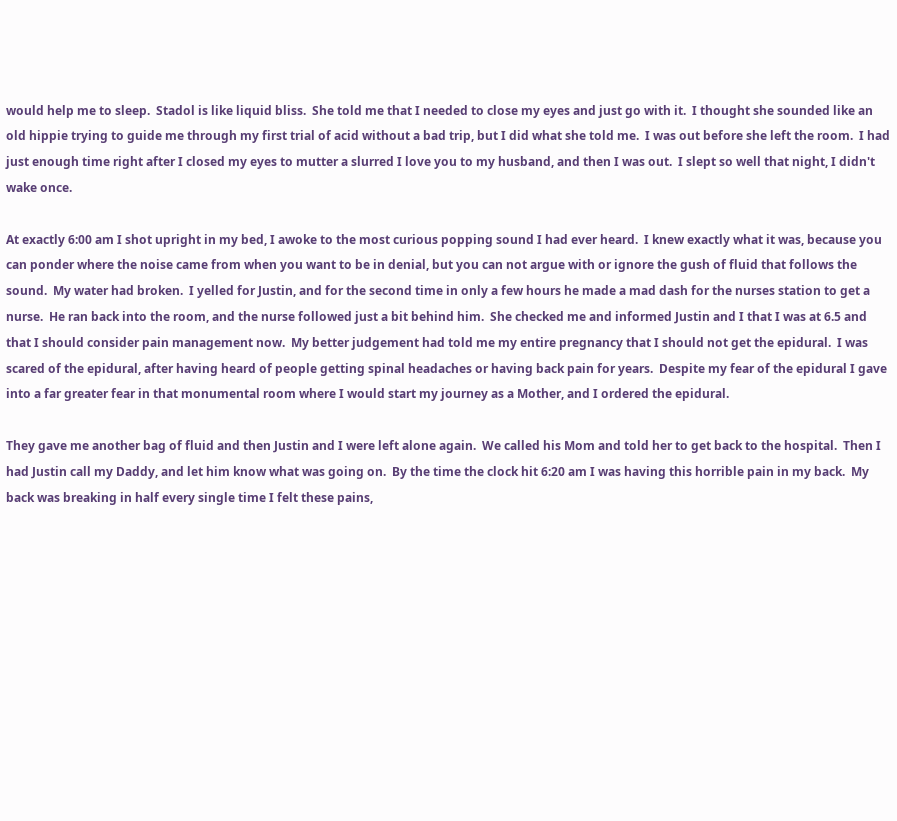would help me to sleep.  Stadol is like liquid bliss.  She told me that I needed to close my eyes and just go with it.  I thought she sounded like an old hippie trying to guide me through my first trial of acid without a bad trip, but I did what she told me.  I was out before she left the room.  I had just enough time right after I closed my eyes to mutter a slurred I love you to my husband, and then I was out.  I slept so well that night, I didn't wake once.

At exactly 6:00 am I shot upright in my bed, I awoke to the most curious popping sound I had ever heard.  I knew exactly what it was, because you can ponder where the noise came from when you want to be in denial, but you can not argue with or ignore the gush of fluid that follows the sound.  My water had broken.  I yelled for Justin, and for the second time in only a few hours he made a mad dash for the nurses station to get a nurse.  He ran back into the room, and the nurse followed just a bit behind him.  She checked me and informed Justin and I that I was at 6.5 and that I should consider pain management now.  My better judgement had told me my entire pregnancy that I should not get the epidural.  I was scared of the epidural, after having heard of people getting spinal headaches or having back pain for years.  Despite my fear of the epidural I gave into a far greater fear in that monumental room where I would start my journey as a Mother, and I ordered the epidural.

They gave me another bag of fluid and then Justin and I were left alone again.  We called his Mom and told her to get back to the hospital.  Then I had Justin call my Daddy, and let him know what was going on.  By the time the clock hit 6:20 am I was having this horrible pain in my back.  My back was breaking in half every single time I felt these pains,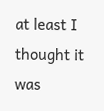at least I thought it was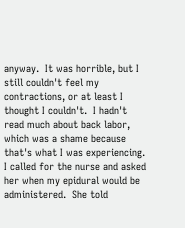anyway.  It was horrible, but I still couldn't feel my contractions, or at least I thought I couldn't.  I hadn't read much about back labor, which was a shame because that's what I was experiencing.  I called for the nurse and asked her when my epidural would be administered.  She told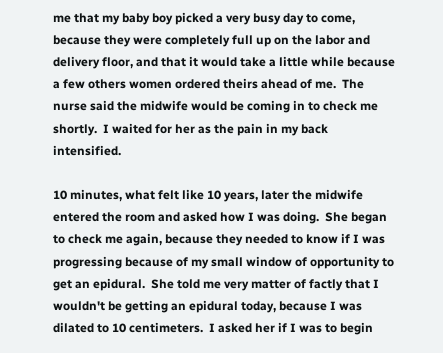me that my baby boy picked a very busy day to come, because they were completely full up on the labor and delivery floor, and that it would take a little while because a few others women ordered theirs ahead of me.  The nurse said the midwife would be coming in to check me shortly.  I waited for her as the pain in my back intensified.

10 minutes, what felt like 10 years, later the midwife entered the room and asked how I was doing.  She began to check me again, because they needed to know if I was progressing because of my small window of opportunity to get an epidural.  She told me very matter of factly that I wouldn't be getting an epidural today, because I was dilated to 10 centimeters.  I asked her if I was to begin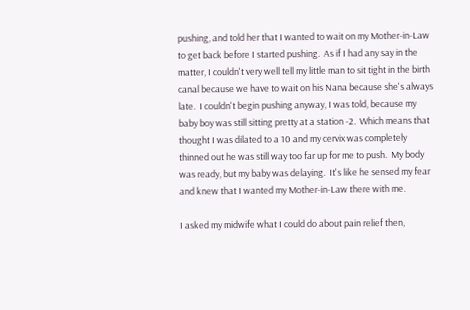pushing, and told her that I wanted to wait on my Mother-in-Law to get back before I started pushing.  As if I had any say in the matter, I couldn't very well tell my little man to sit tight in the birth canal because we have to wait on his Nana because she's always late.  I couldn't begin pushing anyway, I was told, because my baby boy was still sitting pretty at a station -2.  Which means that thought I was dilated to a 10 and my cervix was completely thinned out he was still way too far up for me to push.  My body was ready, but my baby was delaying.  It's like he sensed my fear and knew that I wanted my Mother-in-Law there with me.

I asked my midwife what I could do about pain relief then,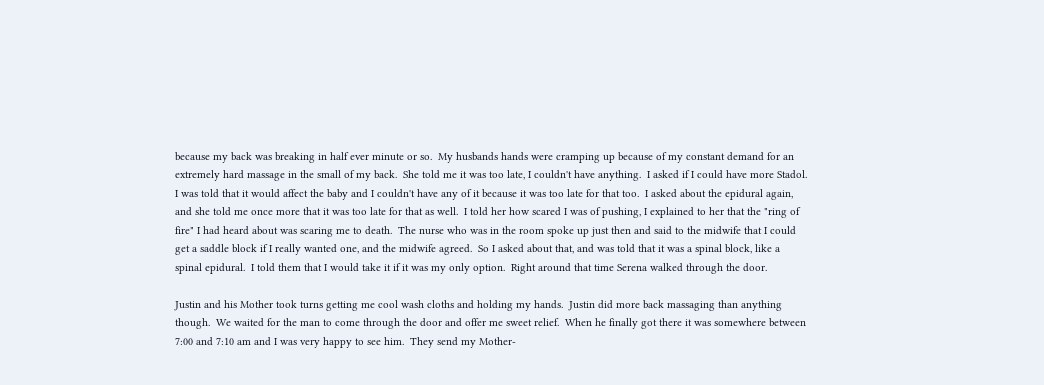because my back was breaking in half ever minute or so.  My husbands hands were cramping up because of my constant demand for an extremely hard massage in the small of my back.  She told me it was too late, I couldn't have anything.  I asked if I could have more Stadol.  I was told that it would affect the baby and I couldn't have any of it because it was too late for that too.  I asked about the epidural again, and she told me once more that it was too late for that as well.  I told her how scared I was of pushing, I explained to her that the "ring of fire" I had heard about was scaring me to death.  The nurse who was in the room spoke up just then and said to the midwife that I could get a saddle block if I really wanted one, and the midwife agreed.  So I asked about that, and was told that it was a spinal block, like a spinal epidural.  I told them that I would take it if it was my only option.  Right around that time Serena walked through the door.

Justin and his Mother took turns getting me cool wash cloths and holding my hands.  Justin did more back massaging than anything though.  We waited for the man to come through the door and offer me sweet relief.  When he finally got there it was somewhere between 7:00 and 7:10 am and I was very happy to see him.  They send my Mother-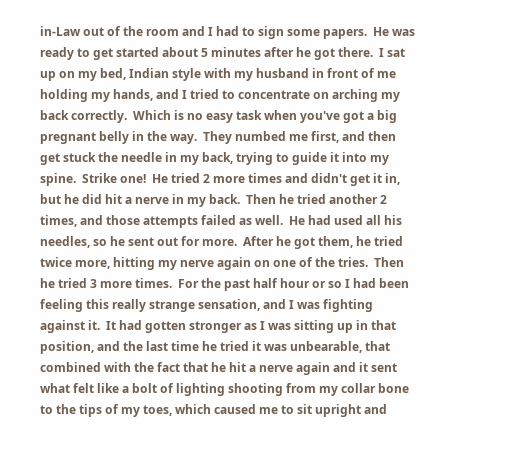in-Law out of the room and I had to sign some papers.  He was ready to get started about 5 minutes after he got there.  I sat up on my bed, Indian style with my husband in front of me holding my hands, and I tried to concentrate on arching my back correctly.  Which is no easy task when you've got a big pregnant belly in the way.  They numbed me first, and then get stuck the needle in my back, trying to guide it into my spine.  Strike one!  He tried 2 more times and didn't get it in, but he did hit a nerve in my back.  Then he tried another 2 times, and those attempts failed as well.  He had used all his needles, so he sent out for more.  After he got them, he tried twice more, hitting my nerve again on one of the tries.  Then he tried 3 more times.  For the past half hour or so I had been feeling this really strange sensation, and I was fighting against it.  It had gotten stronger as I was sitting up in that position, and the last time he tried it was unbearable, that combined with the fact that he hit a nerve again and it sent what felt like a bolt of lighting shooting from my collar bone to the tips of my toes, which caused me to sit upright and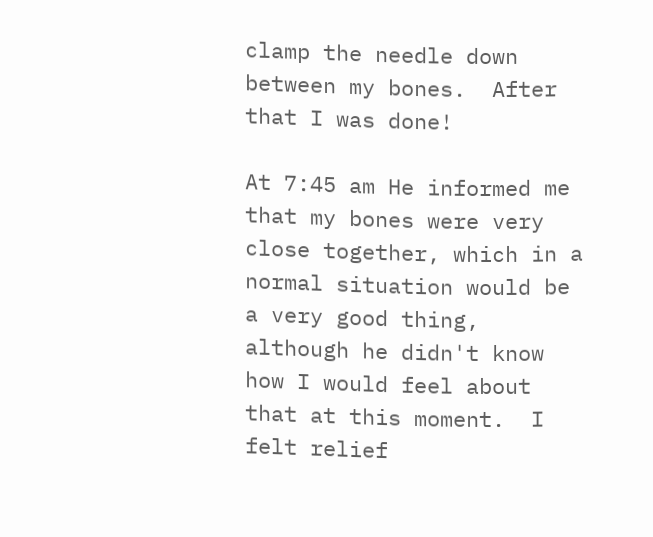clamp the needle down between my bones.  After that I was done!

At 7:45 am He informed me that my bones were very close together, which in a normal situation would be a very good thing, although he didn't know how I would feel about that at this moment.  I felt relief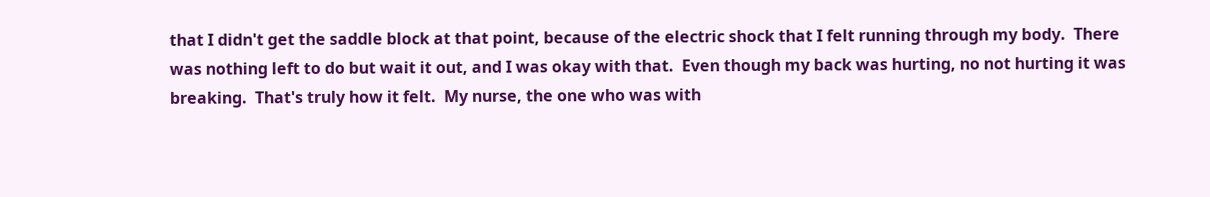that I didn't get the saddle block at that point, because of the electric shock that I felt running through my body.  There was nothing left to do but wait it out, and I was okay with that.  Even though my back was hurting, no not hurting it was breaking.  That's truly how it felt.  My nurse, the one who was with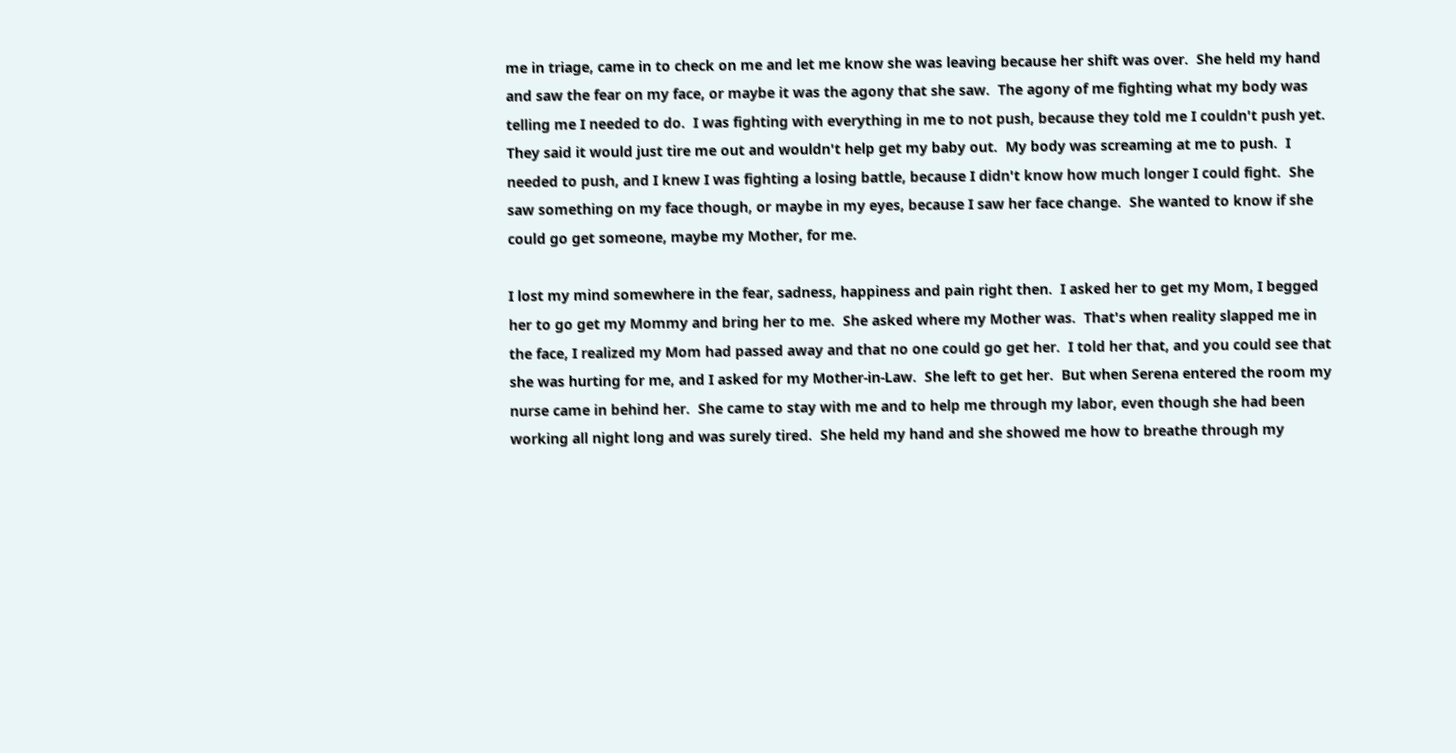me in triage, came in to check on me and let me know she was leaving because her shift was over.  She held my hand and saw the fear on my face, or maybe it was the agony that she saw.  The agony of me fighting what my body was telling me I needed to do.  I was fighting with everything in me to not push, because they told me I couldn't push yet.  They said it would just tire me out and wouldn't help get my baby out.  My body was screaming at me to push.  I needed to push, and I knew I was fighting a losing battle, because I didn't know how much longer I could fight.  She saw something on my face though, or maybe in my eyes, because I saw her face change.  She wanted to know if she could go get someone, maybe my Mother, for me.

I lost my mind somewhere in the fear, sadness, happiness and pain right then.  I asked her to get my Mom, I begged her to go get my Mommy and bring her to me.  She asked where my Mother was.  That's when reality slapped me in the face, I realized my Mom had passed away and that no one could go get her.  I told her that, and you could see that she was hurting for me, and I asked for my Mother-in-Law.  She left to get her.  But when Serena entered the room my nurse came in behind her.  She came to stay with me and to help me through my labor, even though she had been working all night long and was surely tired.  She held my hand and she showed me how to breathe through my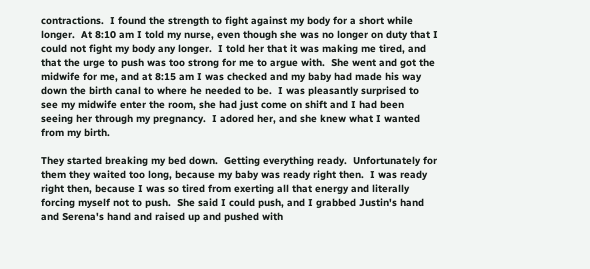contractions.  I found the strength to fight against my body for a short while longer.  At 8:10 am I told my nurse, even though she was no longer on duty that I could not fight my body any longer.  I told her that it was making me tired, and that the urge to push was too strong for me to argue with.  She went and got the midwife for me, and at 8:15 am I was checked and my baby had made his way down the birth canal to where he needed to be.  I was pleasantly surprised to see my midwife enter the room, she had just come on shift and I had been seeing her through my pregnancy.  I adored her, and she knew what I wanted from my birth.

They started breaking my bed down.  Getting everything ready.  Unfortunately for them they waited too long, because my baby was ready right then.  I was ready right then, because I was so tired from exerting all that energy and literally forcing myself not to push.  She said I could push, and I grabbed Justin's hand and Serena's hand and raised up and pushed with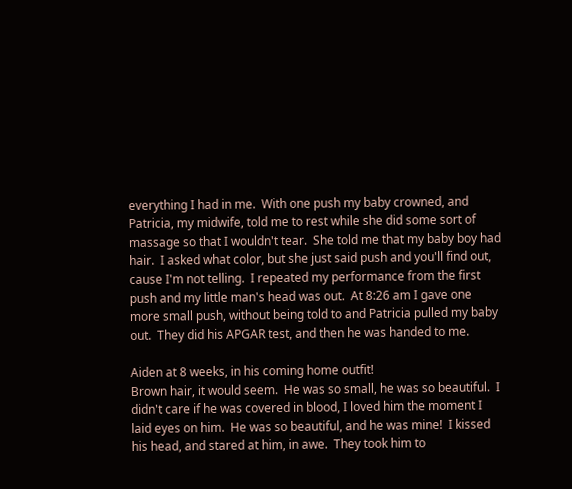everything I had in me.  With one push my baby crowned, and Patricia, my midwife, told me to rest while she did some sort of massage so that I wouldn't tear.  She told me that my baby boy had hair.  I asked what color, but she just said push and you'll find out, cause I'm not telling.  I repeated my performance from the first push and my little man's head was out.  At 8:26 am I gave one more small push, without being told to and Patricia pulled my baby out.  They did his APGAR test, and then he was handed to me.

Aiden at 8 weeks, in his coming home outfit!
Brown hair, it would seem.  He was so small, he was so beautiful.  I didn't care if he was covered in blood, I loved him the moment I laid eyes on him.  He was so beautiful, and he was mine!  I kissed his head, and stared at him, in awe.  They took him to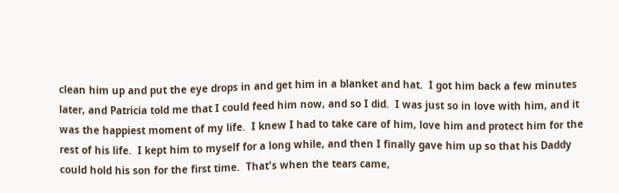clean him up and put the eye drops in and get him in a blanket and hat.  I got him back a few minutes later, and Patricia told me that I could feed him now, and so I did.  I was just so in love with him, and it was the happiest moment of my life.  I knew I had to take care of him, love him and protect him for the rest of his life.  I kept him to myself for a long while, and then I finally gave him up so that his Daddy could hold his son for the first time.  That's when the tears came,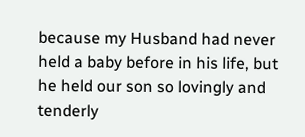because my Husband had never held a baby before in his life, but he held our son so lovingly and tenderly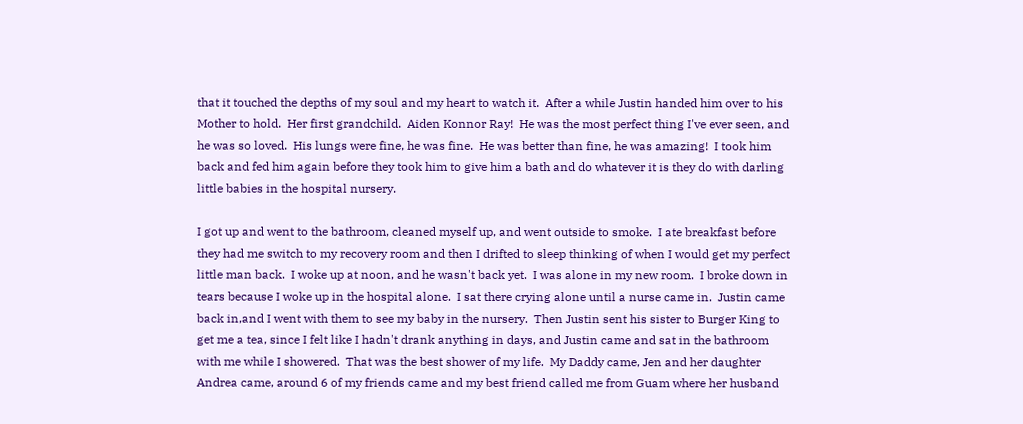that it touched the depths of my soul and my heart to watch it.  After a while Justin handed him over to his Mother to hold.  Her first grandchild.  Aiden Konnor Ray!  He was the most perfect thing I've ever seen, and he was so loved.  His lungs were fine, he was fine.  He was better than fine, he was amazing!  I took him back and fed him again before they took him to give him a bath and do whatever it is they do with darling little babies in the hospital nursery.

I got up and went to the bathroom, cleaned myself up, and went outside to smoke.  I ate breakfast before they had me switch to my recovery room and then I drifted to sleep thinking of when I would get my perfect little man back.  I woke up at noon, and he wasn't back yet.  I was alone in my new room.  I broke down in tears because I woke up in the hospital alone.  I sat there crying alone until a nurse came in.  Justin came back in,and I went with them to see my baby in the nursery.  Then Justin sent his sister to Burger King to get me a tea, since I felt like I hadn't drank anything in days, and Justin came and sat in the bathroom with me while I showered.  That was the best shower of my life.  My Daddy came, Jen and her daughter Andrea came, around 6 of my friends came and my best friend called me from Guam where her husband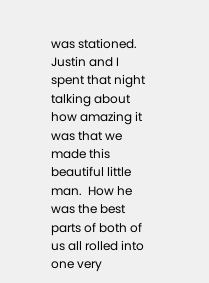was stationed.  Justin and I spent that night talking about how amazing it was that we made this beautiful little man.  How he was the best parts of both of us all rolled into one very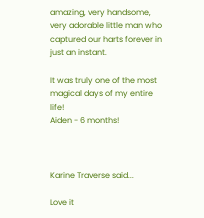amazing, very handsome, very adorable little man who captured our harts forever in just an instant.

It was truly one of the most magical days of my entire life!
Aiden - 6 months!



Karine Traverse said...

Love it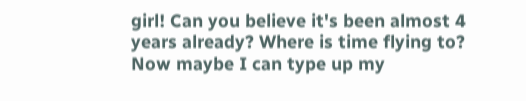girl! Can you believe it's been almost 4 years already? Where is time flying to? Now maybe I can type up my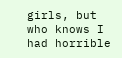girls, but who knows I had horrible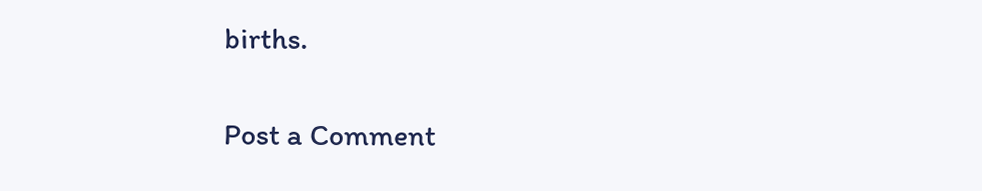births.

Post a Comment